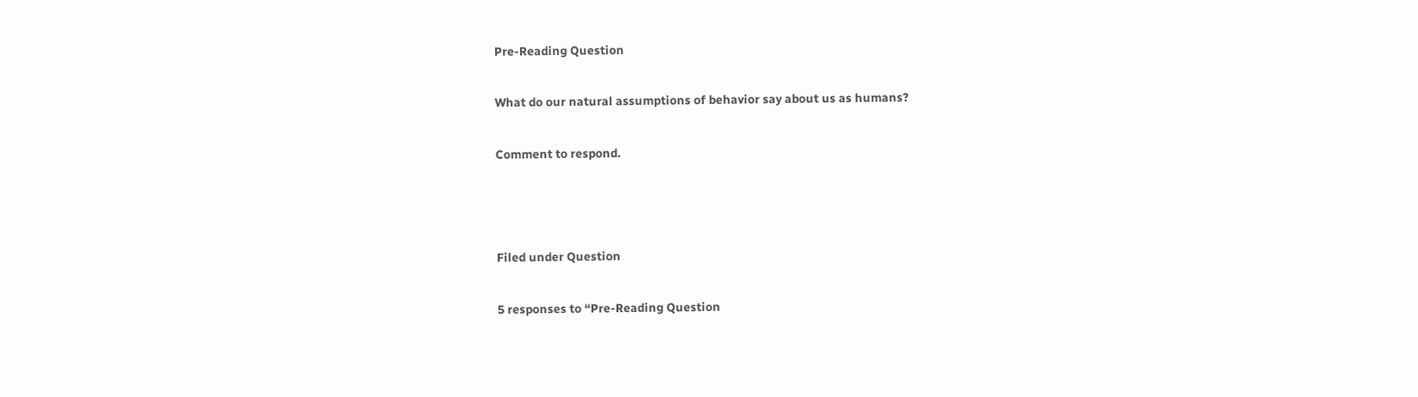Pre-Reading Question

What do our natural assumptions of behavior say about us as humans?

Comment to respond.



Filed under Question

5 responses to “Pre-Reading Question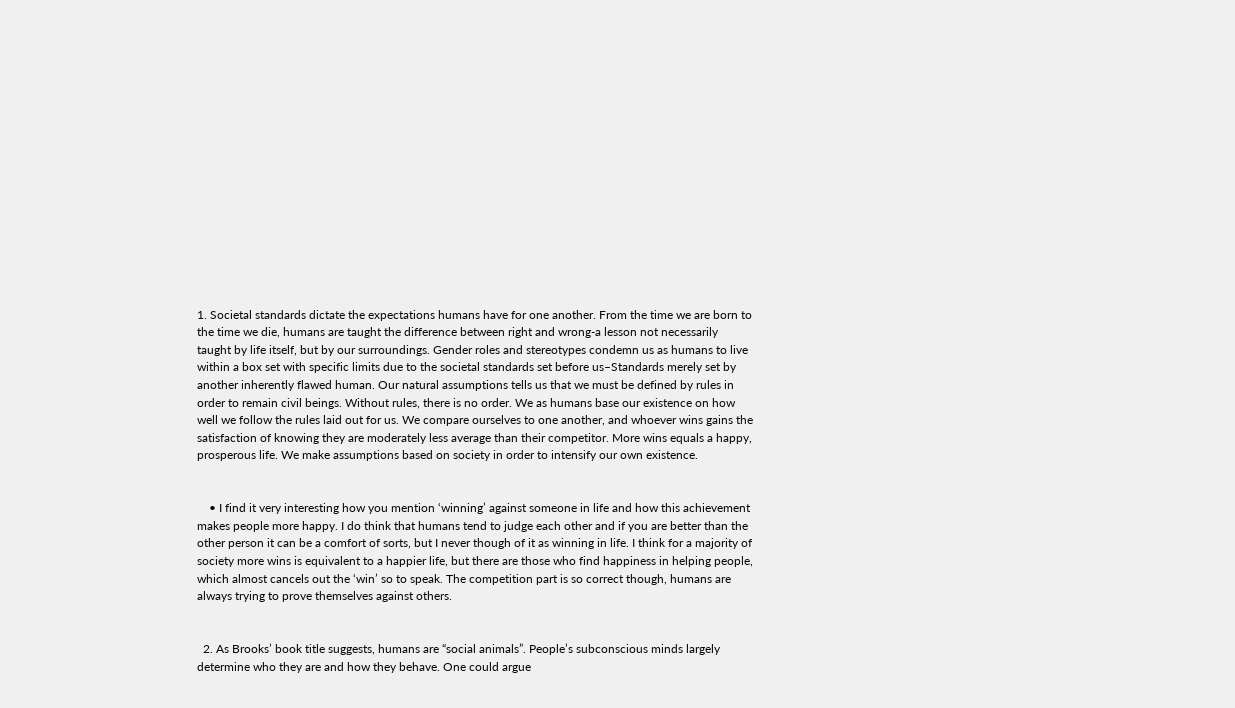1. Societal standards dictate the expectations humans have for one another. From the time we are born to the time we die, humans are taught the difference between right and wrong-a lesson not necessarily taught by life itself, but by our surroundings. Gender roles and stereotypes condemn us as humans to live within a box set with specific limits due to the societal standards set before us–Standards merely set by another inherently flawed human. Our natural assumptions tells us that we must be defined by rules in order to remain civil beings. Without rules, there is no order. We as humans base our existence on how well we follow the rules laid out for us. We compare ourselves to one another, and whoever wins gains the satisfaction of knowing they are moderately less average than their competitor. More wins equals a happy, prosperous life. We make assumptions based on society in order to intensify our own existence.


    • I find it very interesting how you mention ‘winning’ against someone in life and how this achievement makes people more happy. I do think that humans tend to judge each other and if you are better than the other person it can be a comfort of sorts, but I never though of it as winning in life. I think for a majority of society more wins is equivalent to a happier life, but there are those who find happiness in helping people, which almost cancels out the ‘win’ so to speak. The competition part is so correct though, humans are always trying to prove themselves against others.


  2. As Brooks’ book title suggests, humans are “social animals”. People’s subconscious minds largely determine who they are and how they behave. One could argue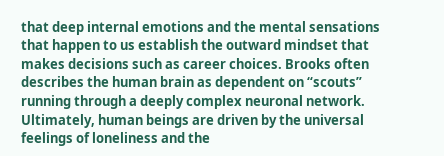that deep internal emotions and the mental sensations that happen to us establish the outward mindset that makes decisions such as career choices. Brooks often describes the human brain as dependent on “scouts” running through a deeply complex neuronal network. Ultimately, human beings are driven by the universal feelings of loneliness and the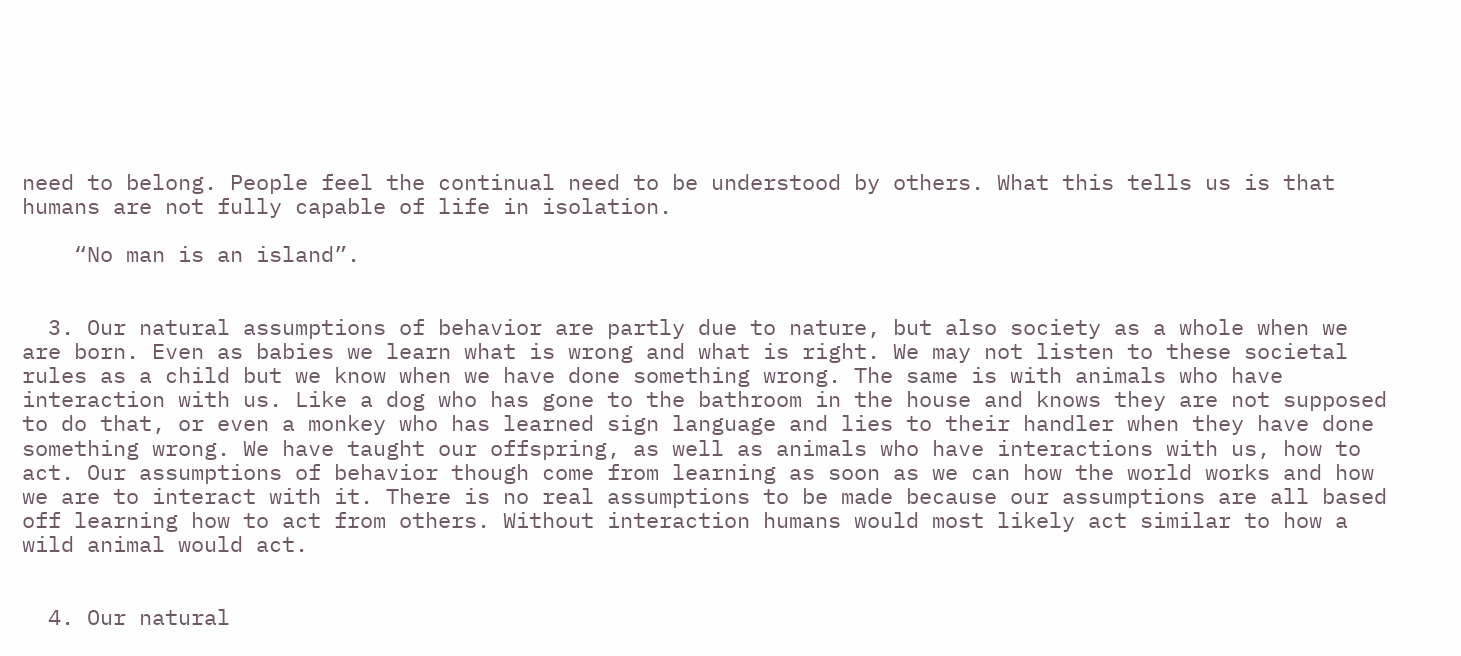need to belong. People feel the continual need to be understood by others. What this tells us is that humans are not fully capable of life in isolation.

    “No man is an island”.


  3. Our natural assumptions of behavior are partly due to nature, but also society as a whole when we are born. Even as babies we learn what is wrong and what is right. We may not listen to these societal rules as a child but we know when we have done something wrong. The same is with animals who have interaction with us. Like a dog who has gone to the bathroom in the house and knows they are not supposed to do that, or even a monkey who has learned sign language and lies to their handler when they have done something wrong. We have taught our offspring, as well as animals who have interactions with us, how to act. Our assumptions of behavior though come from learning as soon as we can how the world works and how we are to interact with it. There is no real assumptions to be made because our assumptions are all based off learning how to act from others. Without interaction humans would most likely act similar to how a wild animal would act.


  4. Our natural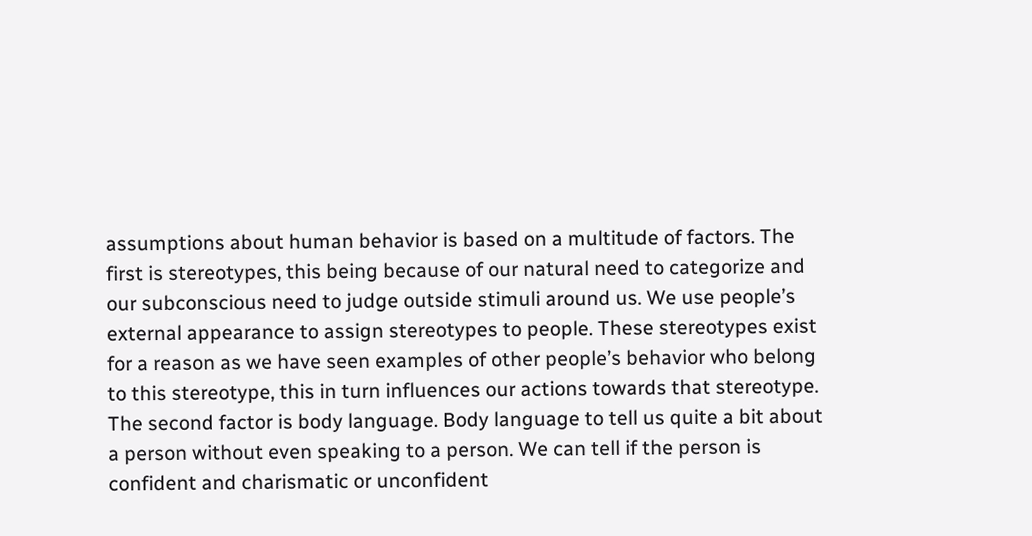assumptions about human behavior is based on a multitude of factors. The first is stereotypes, this being because of our natural need to categorize and our subconscious need to judge outside stimuli around us. We use people’s external appearance to assign stereotypes to people. These stereotypes exist for a reason as we have seen examples of other people’s behavior who belong to this stereotype, this in turn influences our actions towards that stereotype. The second factor is body language. Body language to tell us quite a bit about a person without even speaking to a person. We can tell if the person is confident and charismatic or unconfident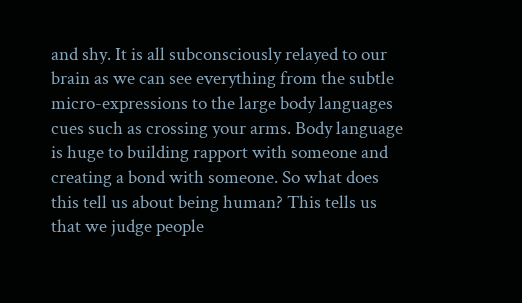and shy. It is all subconsciously relayed to our brain as we can see everything from the subtle micro-expressions to the large body languages cues such as crossing your arms. Body language is huge to building rapport with someone and creating a bond with someone. So what does this tell us about being human? This tells us that we judge people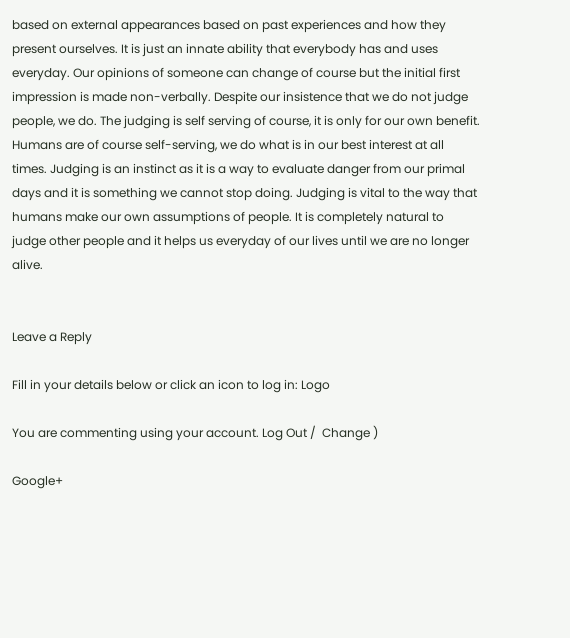based on external appearances based on past experiences and how they present ourselves. It is just an innate ability that everybody has and uses everyday. Our opinions of someone can change of course but the initial first impression is made non-verbally. Despite our insistence that we do not judge people, we do. The judging is self serving of course, it is only for our own benefit. Humans are of course self-serving, we do what is in our best interest at all times. Judging is an instinct as it is a way to evaluate danger from our primal days and it is something we cannot stop doing. Judging is vital to the way that humans make our own assumptions of people. It is completely natural to judge other people and it helps us everyday of our lives until we are no longer alive.


Leave a Reply

Fill in your details below or click an icon to log in: Logo

You are commenting using your account. Log Out /  Change )

Google+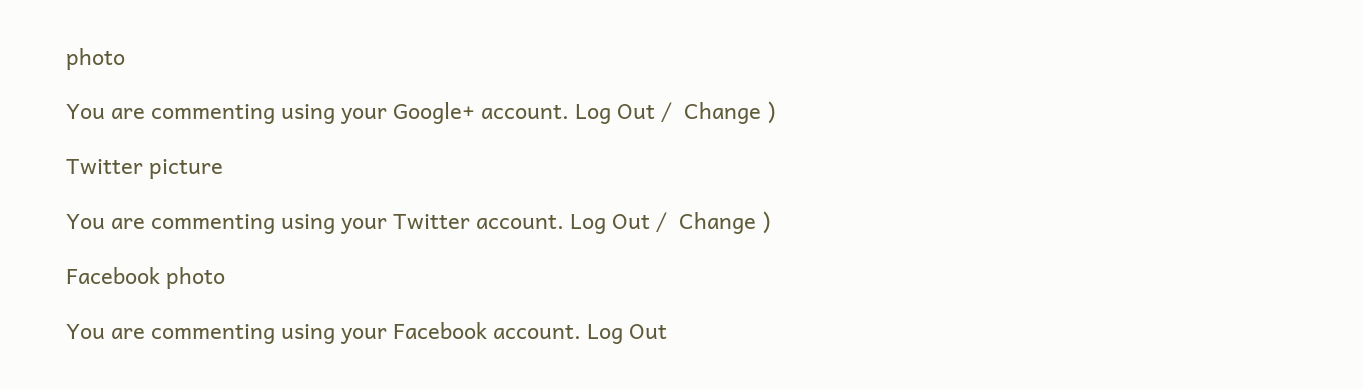photo

You are commenting using your Google+ account. Log Out /  Change )

Twitter picture

You are commenting using your Twitter account. Log Out /  Change )

Facebook photo

You are commenting using your Facebook account. Log Out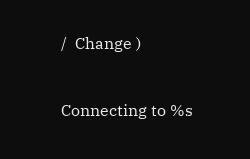/  Change )


Connecting to %s